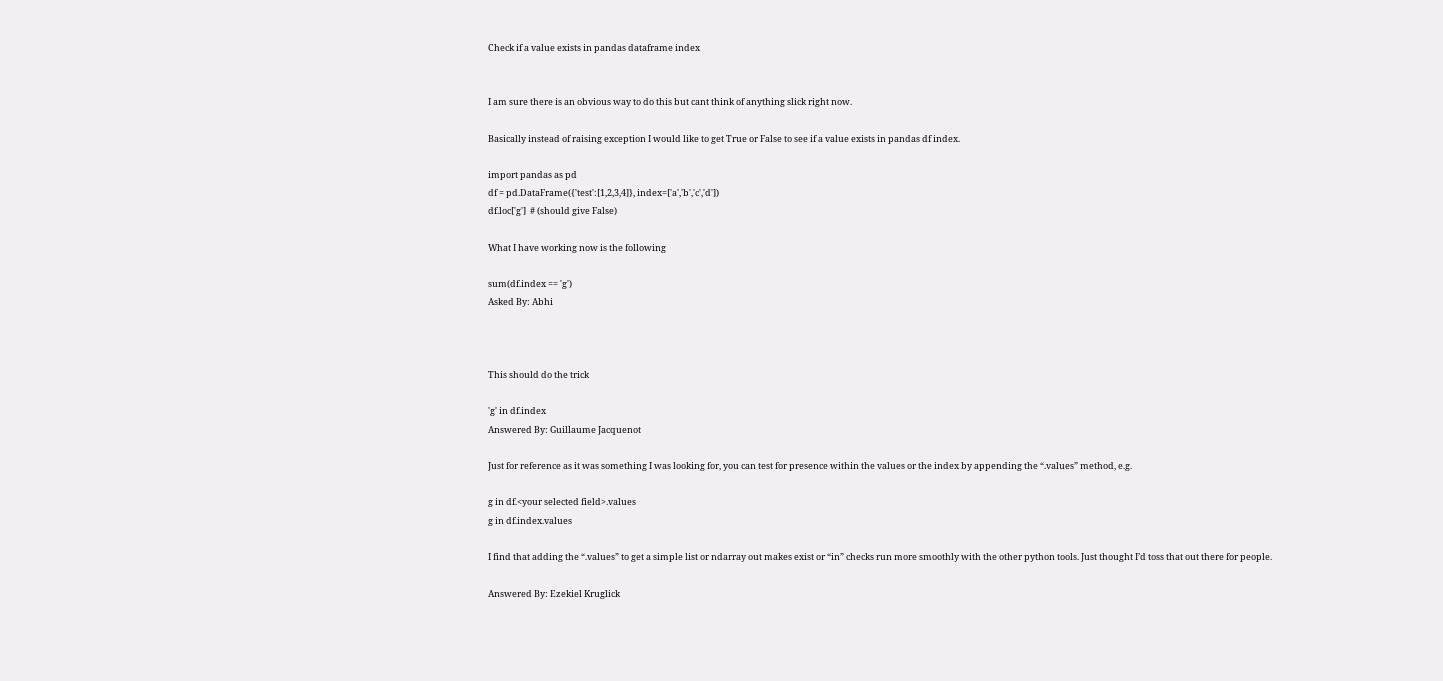Check if a value exists in pandas dataframe index


I am sure there is an obvious way to do this but cant think of anything slick right now.

Basically instead of raising exception I would like to get True or False to see if a value exists in pandas df index.

import pandas as pd
df = pd.DataFrame({'test':[1,2,3,4]}, index=['a','b','c','d'])
df.loc['g']  # (should give False)

What I have working now is the following

sum(df.index == 'g')
Asked By: Abhi



This should do the trick

'g' in df.index
Answered By: Guillaume Jacquenot

Just for reference as it was something I was looking for, you can test for presence within the values or the index by appending the “.values” method, e.g.

g in df.<your selected field>.values
g in df.index.values

I find that adding the “.values” to get a simple list or ndarray out makes exist or “in” checks run more smoothly with the other python tools. Just thought I’d toss that out there for people.

Answered By: Ezekiel Kruglick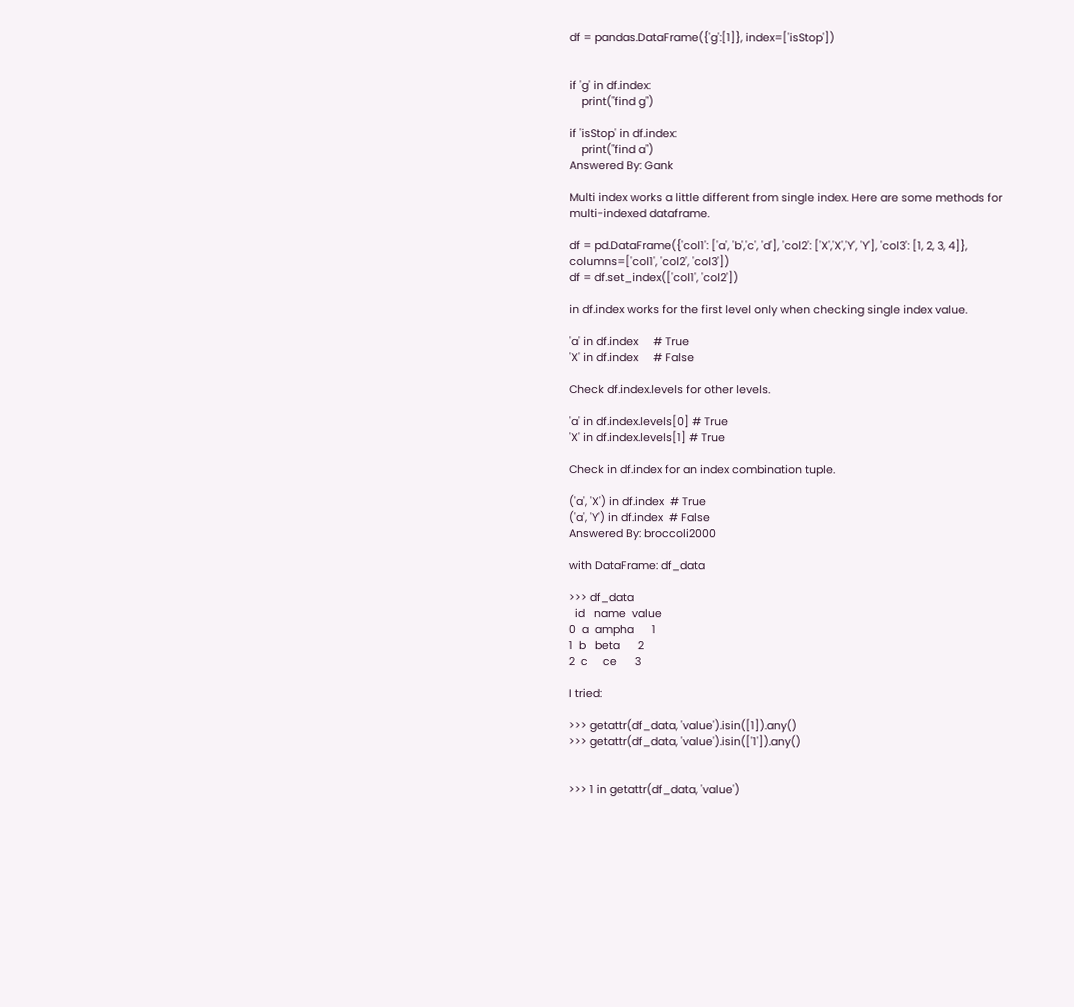df = pandas.DataFrame({'g':[1]}, index=['isStop'])


if 'g' in df.index:
    print("find g")

if 'isStop' in df.index:
    print("find a")
Answered By: Gank

Multi index works a little different from single index. Here are some methods for multi-indexed dataframe.

df = pd.DataFrame({'col1': ['a', 'b','c', 'd'], 'col2': ['X','X','Y', 'Y'], 'col3': [1, 2, 3, 4]}, columns=['col1', 'col2', 'col3'])
df = df.set_index(['col1', 'col2'])

in df.index works for the first level only when checking single index value.

'a' in df.index     # True
'X' in df.index     # False

Check df.index.levels for other levels.

'a' in df.index.levels[0] # True
'X' in df.index.levels[1] # True

Check in df.index for an index combination tuple.

('a', 'X') in df.index  # True
('a', 'Y') in df.index  # False
Answered By: broccoli2000

with DataFrame: df_data

>>> df_data
  id   name  value
0  a  ampha      1
1  b   beta      2
2  c     ce      3

I tried:

>>> getattr(df_data, 'value').isin([1]).any()
>>> getattr(df_data, 'value').isin(['1']).any()


>>> 1 in getattr(df_data, 'value')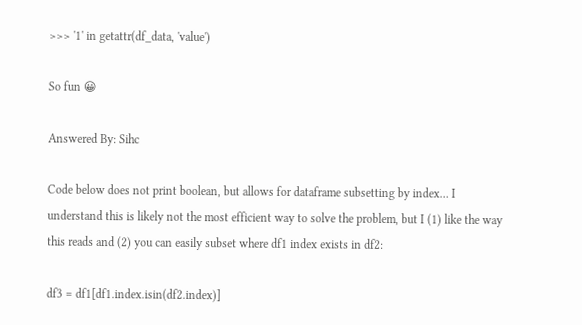>>> '1' in getattr(df_data, 'value')

So fun 😀

Answered By: Sihc

Code below does not print boolean, but allows for dataframe subsetting by index… I understand this is likely not the most efficient way to solve the problem, but I (1) like the way this reads and (2) you can easily subset where df1 index exists in df2:

df3 = df1[df1.index.isin(df2.index)]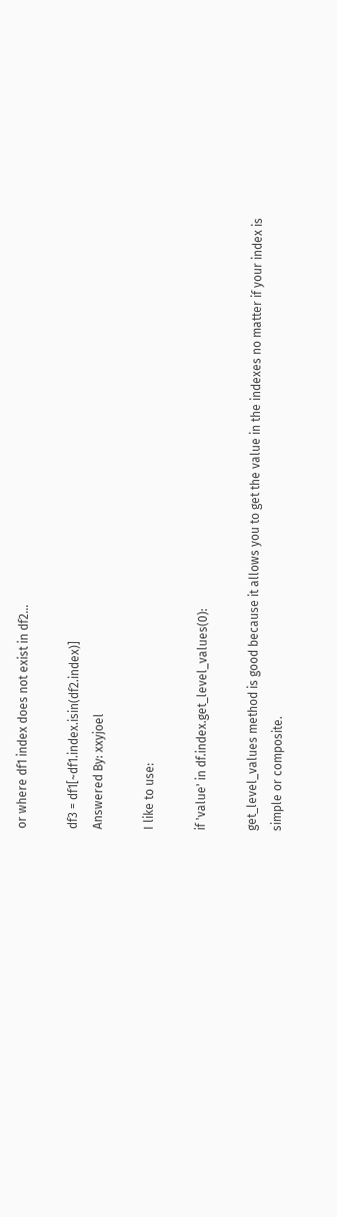or where df1 index does not exist in df2…

df3 = df1[~df1.index.isin(df2.index)]
Answered By: xxyjoel

I like to use:

if 'value' in df.index.get_level_values(0):

get_level_values method is good because it allows you to get the value in the indexes no matter if your index is simple or composite.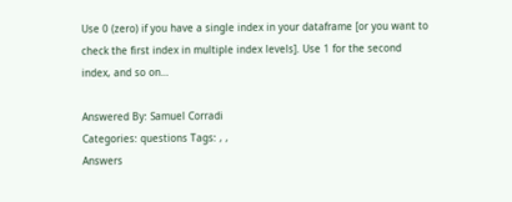Use 0 (zero) if you have a single index in your dataframe [or you want to check the first index in multiple index levels]. Use 1 for the second index, and so on…

Answered By: Samuel Corradi
Categories: questions Tags: , ,
Answers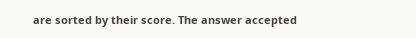are sorted by their score. The answer accepted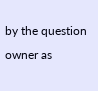by the question owner as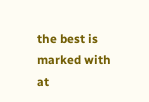the best is marked with
at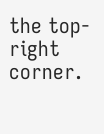the top-right corner.